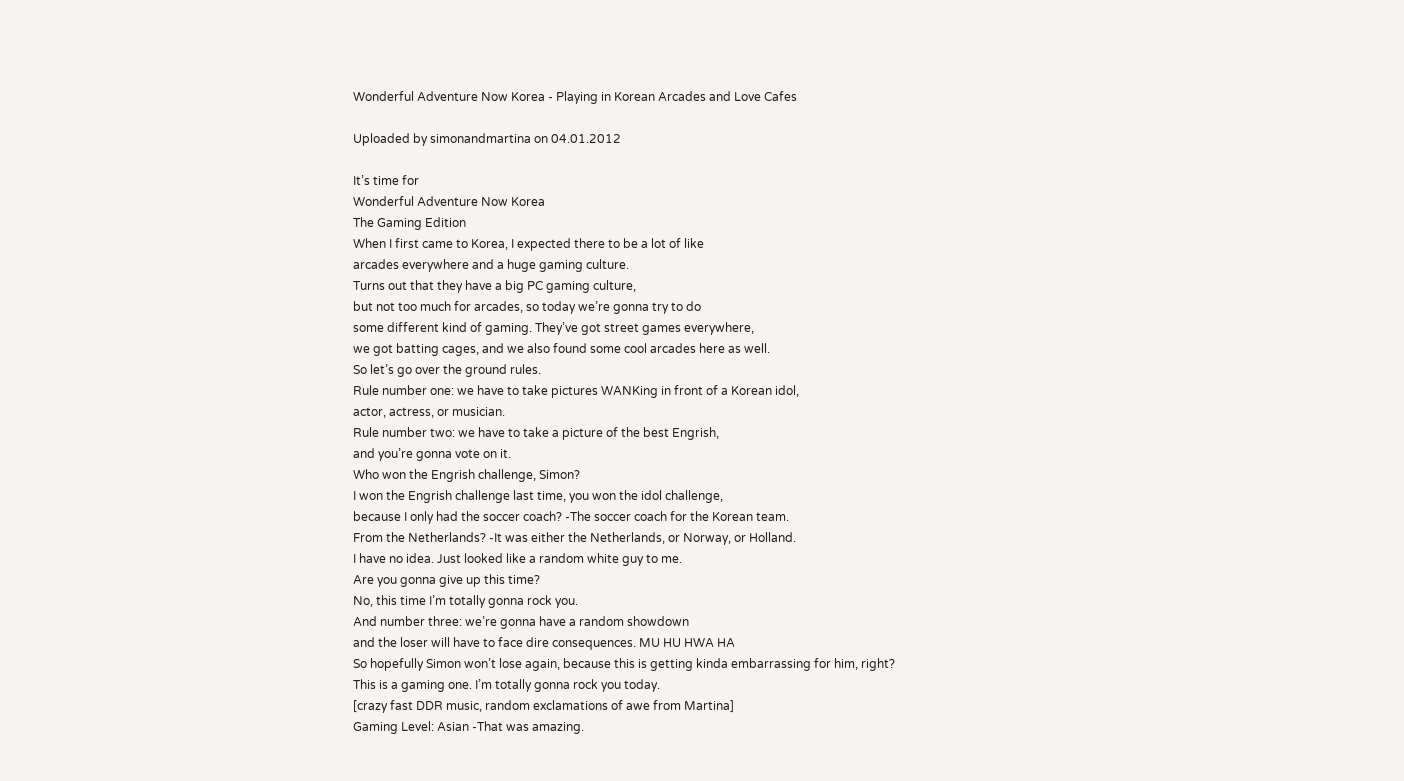Wonderful Adventure Now Korea - Playing in Korean Arcades and Love Cafes

Uploaded by simonandmartina on 04.01.2012

It’s time for
Wonderful Adventure Now Korea
The Gaming Edition
When I first came to Korea, I expected there to be a lot of like
arcades everywhere and a huge gaming culture.
Turns out that they have a big PC gaming culture,
but not too much for arcades, so today we’re gonna try to do
some different kind of gaming. They’ve got street games everywhere,
we got batting cages, and we also found some cool arcades here as well.
So let’s go over the ground rules.
Rule number one: we have to take pictures WANKing in front of a Korean idol,
actor, actress, or musician.
Rule number two: we have to take a picture of the best Engrish,
and you’re gonna vote on it.
Who won the Engrish challenge, Simon?
I won the Engrish challenge last time, you won the idol challenge,
because I only had the soccer coach? -The soccer coach for the Korean team.
From the Netherlands? -It was either the Netherlands, or Norway, or Holland.
I have no idea. Just looked like a random white guy to me.
Are you gonna give up this time?
No, this time I’m totally gonna rock you.
And number three: we’re gonna have a random showdown
and the loser will have to face dire consequences. MU HU HWA HA
So hopefully Simon won’t lose again, because this is getting kinda embarrassing for him, right?
This is a gaming one. I’m totally gonna rock you today.
[crazy fast DDR music, random exclamations of awe from Martina]
Gaming Level: Asian -That was amazing.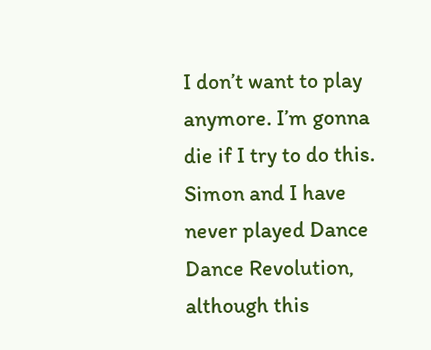I don’t want to play anymore. I’m gonna die if I try to do this.
Simon and I have never played Dance Dance Revolution, although this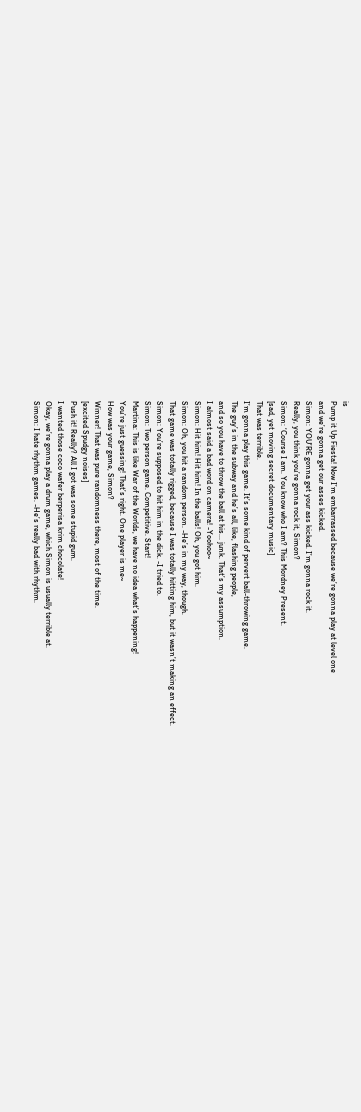is
Pump it Up Fiesta! Now I’m embarrassed because we’re gonna play at level one
and we’re gonna get our asses kicked.
Simon: YOU’RE gonna get your ass kicked. I’m gonna rock it.
Really, you think you’re gonna rock it, Simon?
Simon: ‘Course I am. You know who I am? This Mordney Present.
[sad, yet moving secret documentary music]
That was terrible.
I’m gonna play this game. It’s some kind of pervert ball-throwing game.
The guy’s in the subway and he’s all, like, flashing people,
and so you have to throw the ball at his... junk. That’s my assumption.
I almost said a bad word on camera! -Yoohoo~
Simon: Hit him! Hit him! In the balls! Oh, you got him.
Simon: Oh, you hit a random person. -He’s in my way, though.
That game was totally rigged, because I was totally hitting him, but it wasn’t making an effect.
Simon: You’re supposed to hit him in the dick. -I tried to.
Simon: Two person game. Competitive. Start!
Martina: This is like War of the Worlds, we have no idea what’s happening!
You’re just guessing! That’s right. One player is me~
How was your game, Simon?
Winner! That was pure randomness there, most of the time.
[excited Spudgy noises]
Push it! Really? All I got was some stupid gum.
I wanted those coco wafer berperisa krim chocolate!
Okay, we’re gonna play a drum game, which Simon is usually terrible at.
Simon: I hate rhythm games. -He’s really bad with rhythm.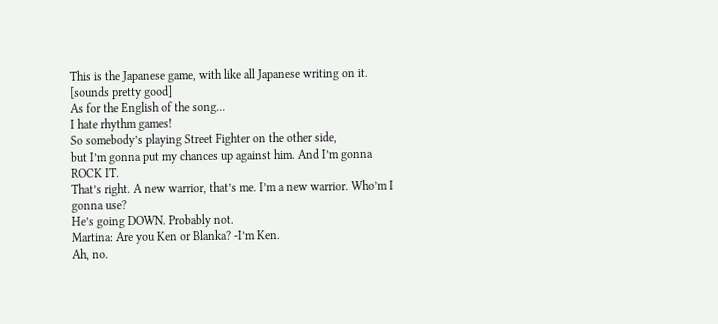This is the Japanese game, with like all Japanese writing on it.
[sounds pretty good]
As for the English of the song...
I hate rhythm games!
So somebody’s playing Street Fighter on the other side,
but I’m gonna put my chances up against him. And I’m gonna ROCK IT.
That’s right. A new warrior, that’s me. I’m a new warrior. Who’m I gonna use?
He’s going DOWN. Probably not.
Martina: Are you Ken or Blanka? -I’m Ken.
Ah, no.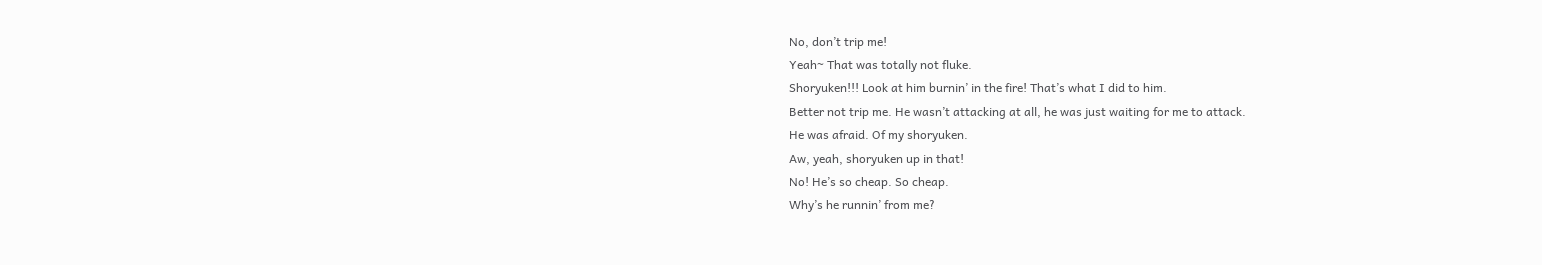No, don’t trip me!
Yeah~ That was totally not fluke.
Shoryuken!!! Look at him burnin’ in the fire! That’s what I did to him.
Better not trip me. He wasn’t attacking at all, he was just waiting for me to attack.
He was afraid. Of my shoryuken.
Aw, yeah, shoryuken up in that!
No! He’s so cheap. So cheap.
Why’s he runnin’ from me?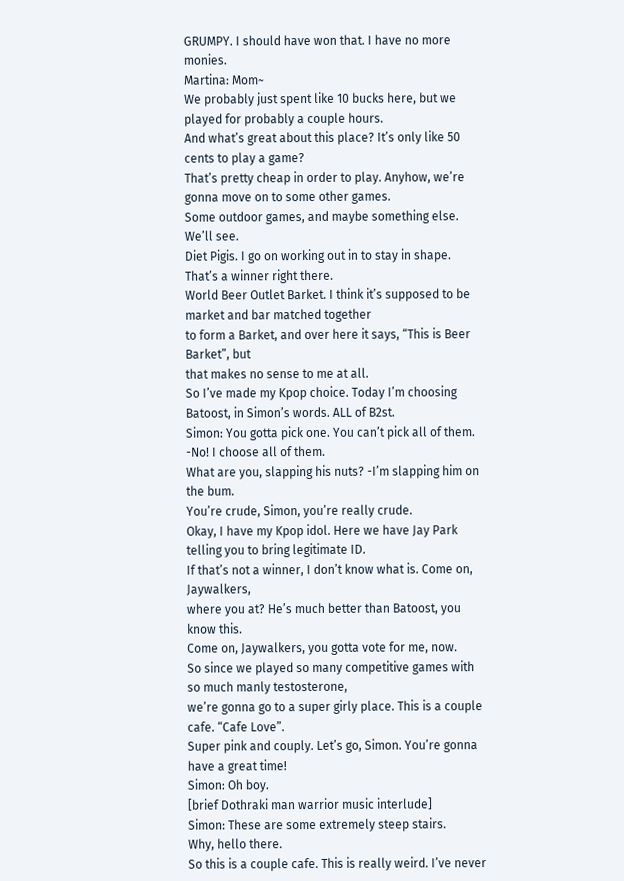GRUMPY. I should have won that. I have no more monies.
Martina: Mom~
We probably just spent like 10 bucks here, but we played for probably a couple hours.
And what’s great about this place? It’s only like 50 cents to play a game?
That’s pretty cheap in order to play. Anyhow, we’re gonna move on to some other games.
Some outdoor games, and maybe something else. We’ll see.
Diet Pigis. I go on working out in to stay in shape. That’s a winner right there.
World Beer Outlet Barket. I think it’s supposed to be market and bar matched together
to form a Barket, and over here it says, “This is Beer Barket”, but
that makes no sense to me at all.
So I’ve made my Kpop choice. Today I’m choosing Batoost, in Simon’s words. ALL of B2st.
Simon: You gotta pick one. You can’t pick all of them. -No! I choose all of them.
What are you, slapping his nuts? -I’m slapping him on the bum.
You’re crude, Simon, you’re really crude.
Okay, I have my Kpop idol. Here we have Jay Park telling you to bring legitimate ID.
If that’s not a winner, I don’t know what is. Come on, Jaywalkers,
where you at? He’s much better than Batoost, you know this.
Come on, Jaywalkers, you gotta vote for me, now.
So since we played so many competitive games with so much manly testosterone,
we’re gonna go to a super girly place. This is a couple cafe. “Cafe Love”.
Super pink and couply. Let’s go, Simon. You’re gonna have a great time!
Simon: Oh boy.
[brief Dothraki man warrior music interlude]
Simon: These are some extremely steep stairs.
Why, hello there.
So this is a couple cafe. This is really weird. I’ve never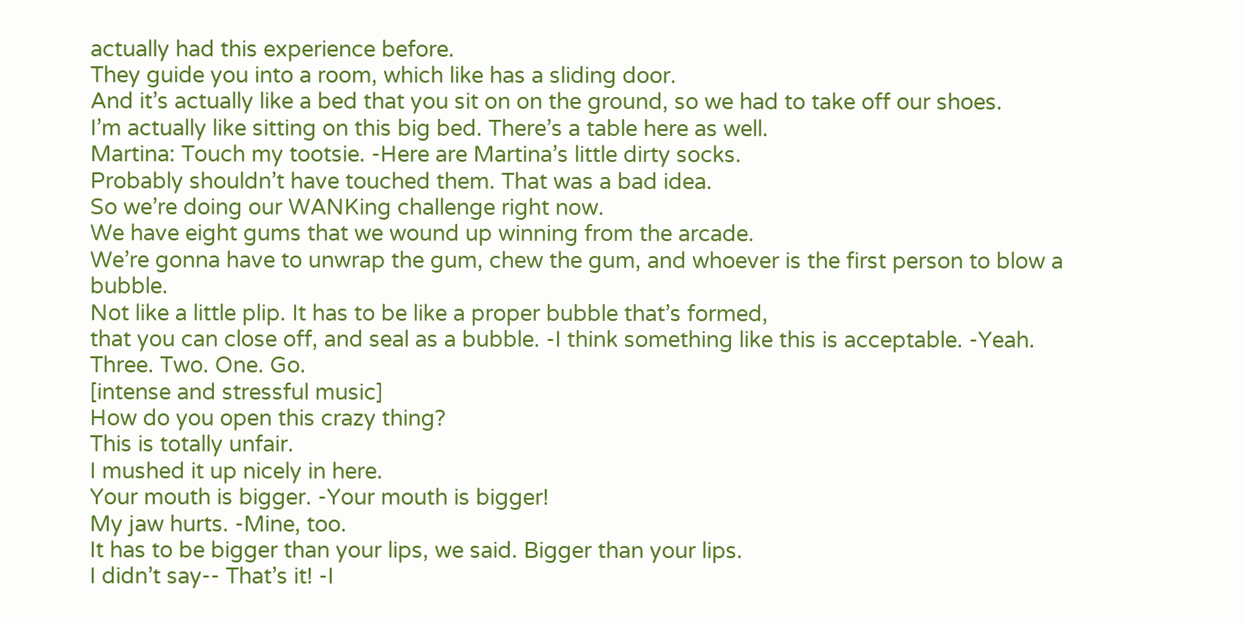actually had this experience before.
They guide you into a room, which like has a sliding door.
And it’s actually like a bed that you sit on on the ground, so we had to take off our shoes.
I’m actually like sitting on this big bed. There’s a table here as well.
Martina: Touch my tootsie. -Here are Martina’s little dirty socks.
Probably shouldn’t have touched them. That was a bad idea.
So we’re doing our WANKing challenge right now.
We have eight gums that we wound up winning from the arcade.
We’re gonna have to unwrap the gum, chew the gum, and whoever is the first person to blow a bubble.
Not like a little plip. It has to be like a proper bubble that’s formed,
that you can close off, and seal as a bubble. -I think something like this is acceptable. -Yeah.
Three. Two. One. Go.
[intense and stressful music]
How do you open this crazy thing?
This is totally unfair.
I mushed it up nicely in here.
Your mouth is bigger. -Your mouth is bigger!
My jaw hurts. -Mine, too.
It has to be bigger than your lips, we said. Bigger than your lips.
I didn’t say-- That’s it! -I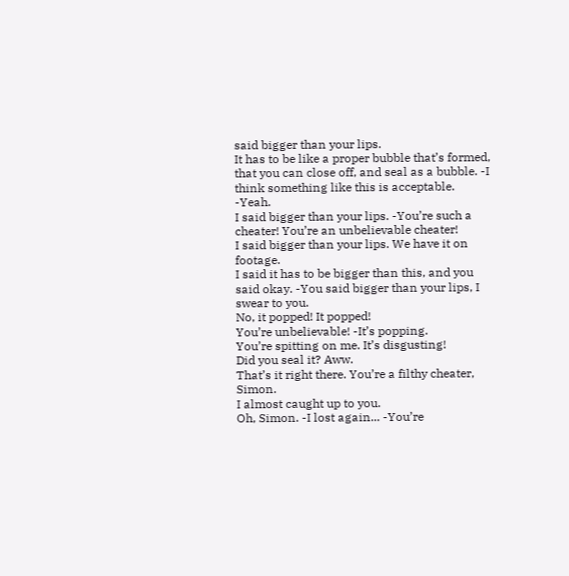said bigger than your lips.
It has to be like a proper bubble that’s formed,
that you can close off, and seal as a bubble. -I think something like this is acceptable. -Yeah.
I said bigger than your lips. -You’re such a cheater! You’re an unbelievable cheater!
I said bigger than your lips. We have it on footage.
I said it has to be bigger than this, and you said okay. -You said bigger than your lips, I swear to you.
No, it popped! It popped!
You’re unbelievable! -It’s popping.
You’re spitting on me. It’s disgusting!
Did you seal it? Aww.
That’s it right there. You’re a filthy cheater, Simon.
I almost caught up to you.
Oh, Simon. -I lost again... -You’re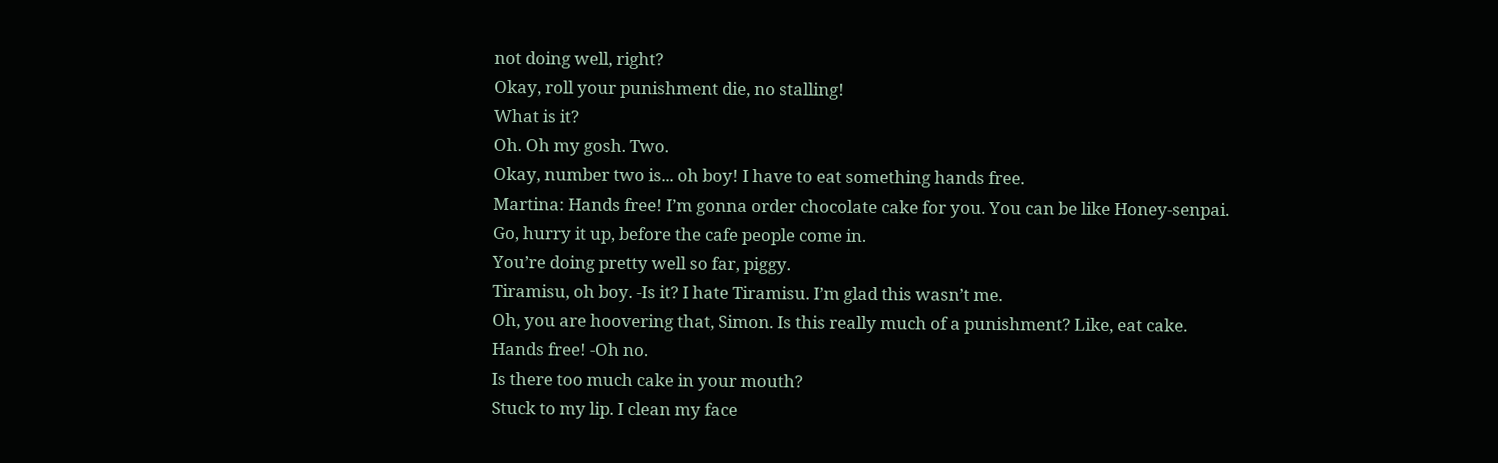not doing well, right?
Okay, roll your punishment die, no stalling!
What is it?
Oh. Oh my gosh. Two.
Okay, number two is... oh boy! I have to eat something hands free.
Martina: Hands free! I’m gonna order chocolate cake for you. You can be like Honey-senpai.
Go, hurry it up, before the cafe people come in.
You’re doing pretty well so far, piggy.
Tiramisu, oh boy. -Is it? I hate Tiramisu. I’m glad this wasn’t me.
Oh, you are hoovering that, Simon. Is this really much of a punishment? Like, eat cake.
Hands free! -Oh no.
Is there too much cake in your mouth?
Stuck to my lip. I clean my face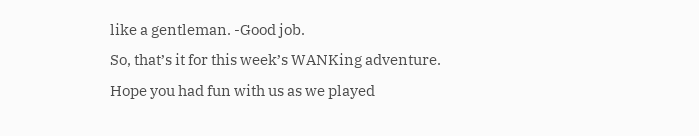like a gentleman. -Good job.
So, that’s it for this week’s WANKing adventure.
Hope you had fun with us as we played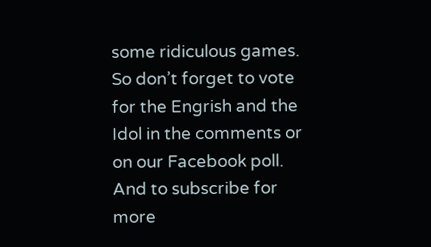some ridiculous games.
So don’t forget to vote for the Engrish and the Idol in the comments or on our Facebook poll.
And to subscribe for more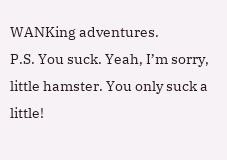WANKing adventures.
P.S. You suck. Yeah, I’m sorry, little hamster. You only suck a little!